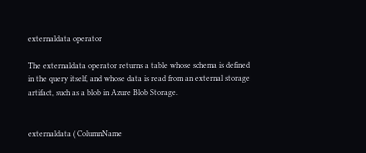externaldata operator

The externaldata operator returns a table whose schema is defined in the query itself, and whose data is read from an external storage artifact, such as a blob in Azure Blob Storage.


externaldata ( ColumnName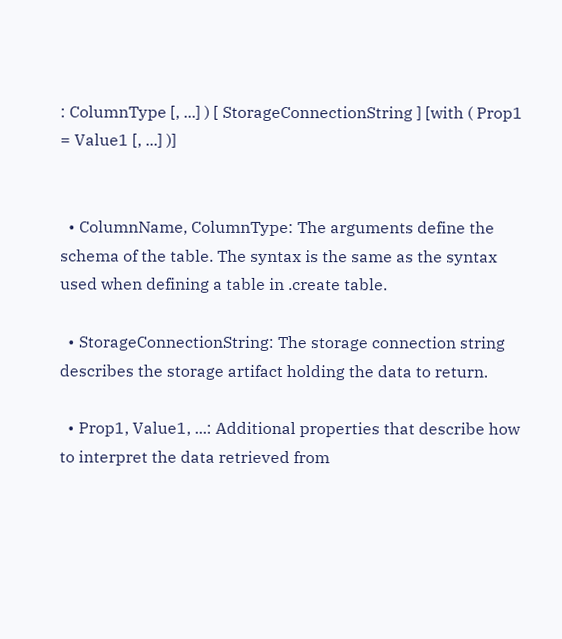: ColumnType [, ...] ) [ StorageConnectionString ] [with ( Prop1 = Value1 [, ...] )]


  • ColumnName, ColumnType: The arguments define the schema of the table. The syntax is the same as the syntax used when defining a table in .create table.

  • StorageConnectionString: The storage connection string describes the storage artifact holding the data to return.

  • Prop1, Value1, ...: Additional properties that describe how to interpret the data retrieved from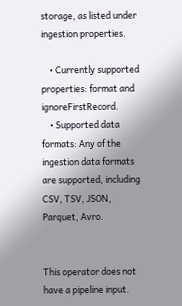storage, as listed under ingestion properties.

    • Currently supported properties: format and ignoreFirstRecord.
    • Supported data formats: Any of the ingestion data formats are supported, including CSV, TSV, JSON, Parquet, Avro.


This operator does not have a pipeline input.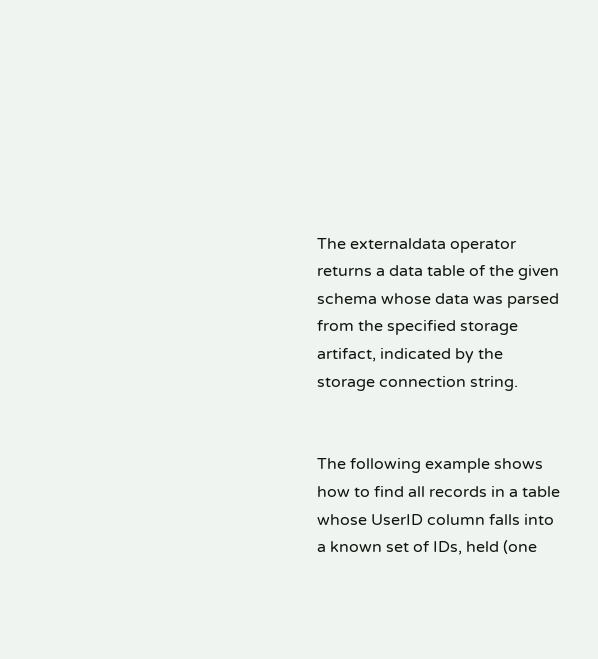The externaldata operator returns a data table of the given schema whose data was parsed from the specified storage artifact, indicated by the storage connection string.


The following example shows how to find all records in a table whose UserID column falls into a known set of IDs, held (one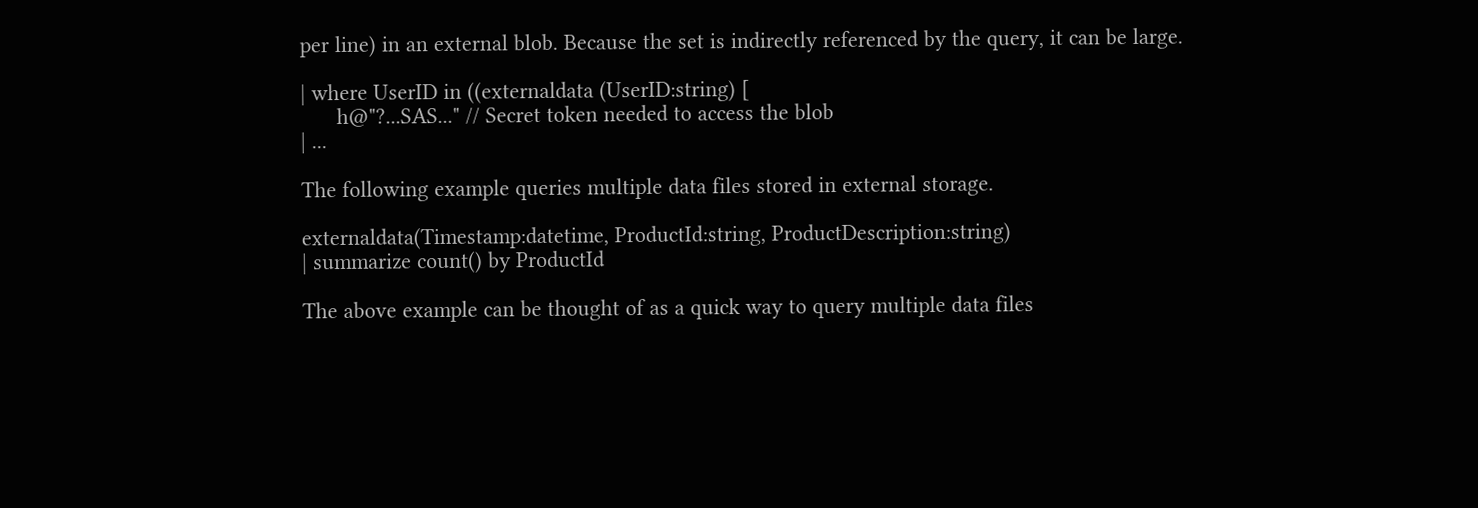per line) in an external blob. Because the set is indirectly referenced by the query, it can be large.

| where UserID in ((externaldata (UserID:string) [
      h@"?...SAS..." // Secret token needed to access the blob
| ...

The following example queries multiple data files stored in external storage.

externaldata(Timestamp:datetime, ProductId:string, ProductDescription:string)
| summarize count() by ProductId

The above example can be thought of as a quick way to query multiple data files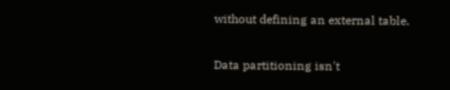without defining an external table.


Data partitioning isn't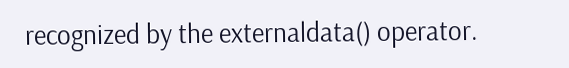recognized by the externaldata() operator.